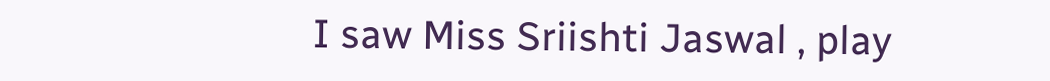I saw Miss Sriishti Jaswal , play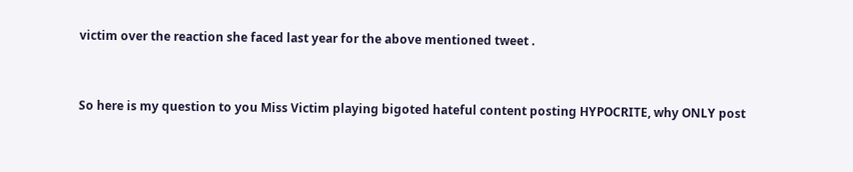victim over the reaction she faced last year for the above mentioned tweet .


So here is my question to you Miss Victim playing bigoted hateful content posting HYPOCRITE, why ONLY post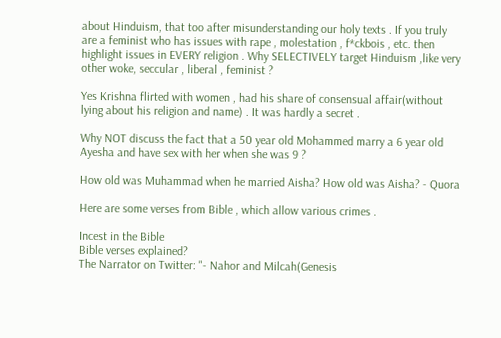about Hinduism, that too after misunderstanding our holy texts . If you truly are a feminist who has issues with rape , molestation , f*ckbois , etc. then highlight issues in EVERY religion . Why SELECTIVELY target Hinduism ,like very other woke, seccular , liberal , feminist ?

Yes Krishna flirted with women , had his share of consensual affair(without lying about his religion and name) . It was hardly a secret .

Why NOT discuss the fact that a 50 year old Mohammed marry a 6 year old Ayesha and have sex with her when she was 9 ?

How old was Muhammad when he married Aisha? How old was Aisha? - Quora

Here are some verses from Bible , which allow various crimes .

Incest in the Bible
Bible verses explained?
The Narrator on Twitter: "- Nahor and Milcah(Genesis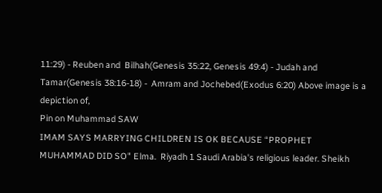11:29) - Reuben and  Bilhah(Genesis 35:22, Genesis 49:4) - Judah and Tamar(Genesis 38:16-18) -  Amram and Jochebed(Exodus 6:20) Above image is a depiction of,
Pin on Muhammad SAW
IMAM SAYS MARRYING CHILDREN IS OK BECAUSE “PROPHET MUHAMMAD DID SO" Elma.  Riyadh 1 Saudi Arabia's religious leader. Sheikh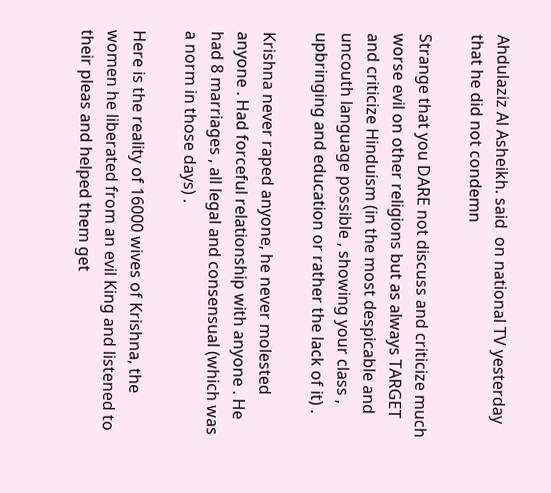Ahdulaziz Al Asheikh. said  on national TV yesterday that he did not condemn

Strange that you DARE not discuss and criticize much worse evil on other religions but as always TARGET and criticize Hinduism (in the most despicable and uncouth language possible , showing your class , upbringing and education or rather the lack of it) .

Krishna never raped anyone, he never molested anyone . Had forceful relationship with anyone . He had 8 marriages , all legal and consensual (which was a norm in those days) .

Here is the reality of 16000 wives of Krishna, the women he liberated from an evil King and listened to their pleas and helped them get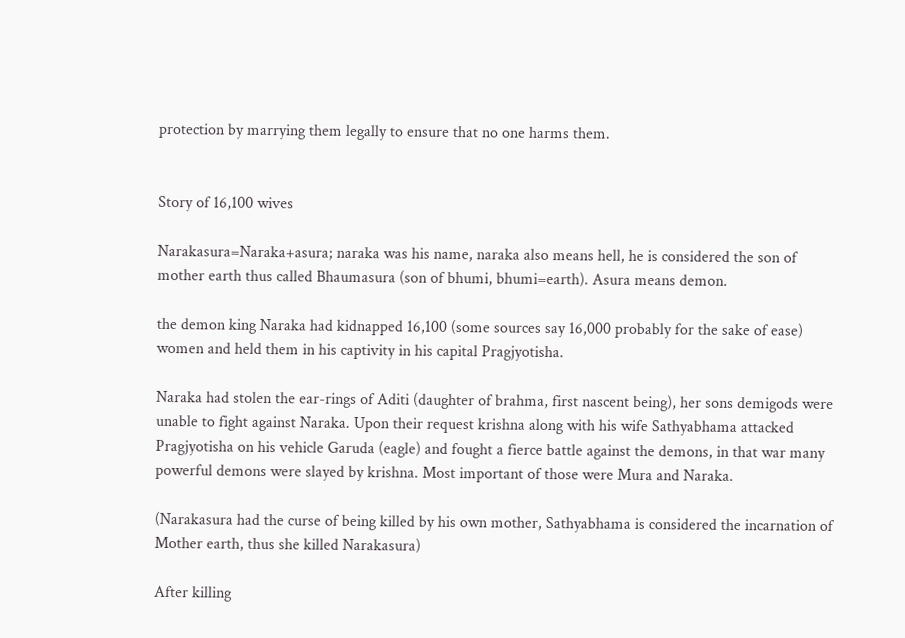protection by marrying them legally to ensure that no one harms them.


Story of 16,100 wives

Narakasura=Naraka+asura; naraka was his name, naraka also means hell, he is considered the son of mother earth thus called Bhaumasura (son of bhumi, bhumi=earth). Asura means demon.

the demon king Naraka had kidnapped 16,100 (some sources say 16,000 probably for the sake of ease) women and held them in his captivity in his capital Pragjyotisha.

Naraka had stolen the ear-rings of Aditi (daughter of brahma, first nascent being), her sons demigods were unable to fight against Naraka. Upon their request krishna along with his wife Sathyabhama attacked Pragjyotisha on his vehicle Garuda (eagle) and fought a fierce battle against the demons, in that war many powerful demons were slayed by krishna. Most important of those were Mura and Naraka.

(Narakasura had the curse of being killed by his own mother, Sathyabhama is considered the incarnation of Mother earth, thus she killed Narakasura)

After killing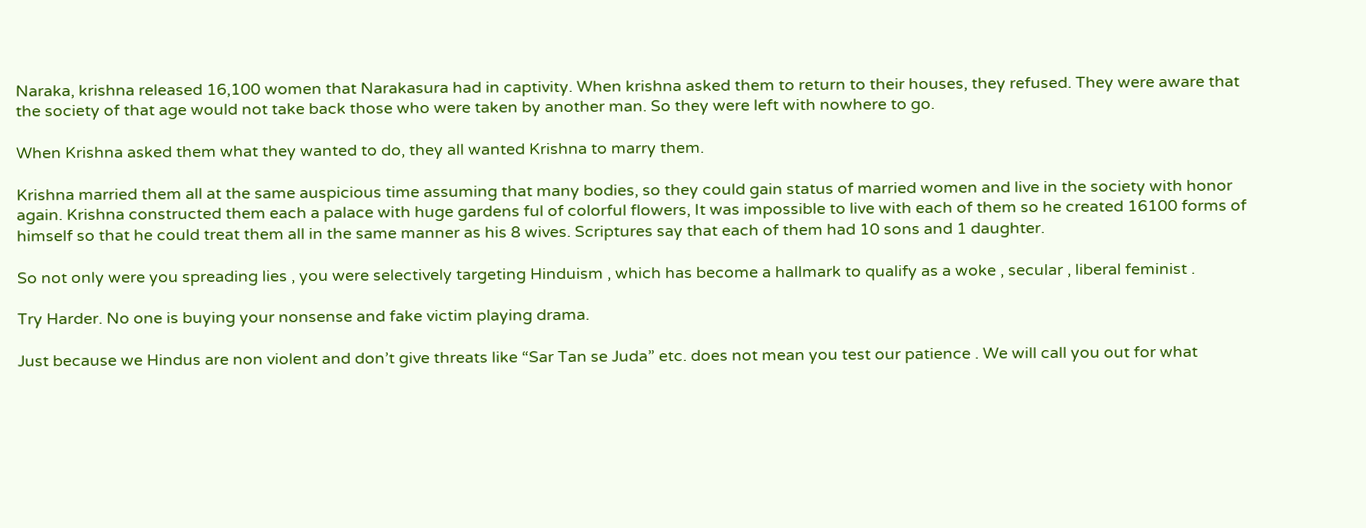Naraka, krishna released 16,100 women that Narakasura had in captivity. When krishna asked them to return to their houses, they refused. They were aware that the society of that age would not take back those who were taken by another man. So they were left with nowhere to go.

When Krishna asked them what they wanted to do, they all wanted Krishna to marry them.

Krishna married them all at the same auspicious time assuming that many bodies, so they could gain status of married women and live in the society with honor again. Krishna constructed them each a palace with huge gardens ful of colorful flowers, It was impossible to live with each of them so he created 16100 forms of himself so that he could treat them all in the same manner as his 8 wives. Scriptures say that each of them had 10 sons and 1 daughter.

So not only were you spreading lies , you were selectively targeting Hinduism , which has become a hallmark to qualify as a woke , secular , liberal feminist .

Try Harder. No one is buying your nonsense and fake victim playing drama.

Just because we Hindus are non violent and don’t give threats like “Sar Tan se Juda” etc. does not mean you test our patience . We will call you out for what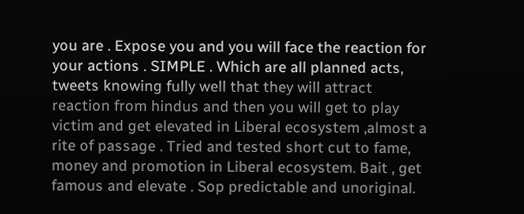you are . Expose you and you will face the reaction for your actions . SIMPLE . Which are all planned acts, tweets knowing fully well that they will attract reaction from hindus and then you will get to play victim and get elevated in Liberal ecosystem ,almost a rite of passage . Tried and tested short cut to fame, money and promotion in Liberal ecosystem. Bait , get famous and elevate . Sop predictable and unoriginal.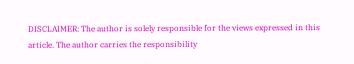DISCLAIMER: The author is solely responsible for the views expressed in this article. The author carries the responsibility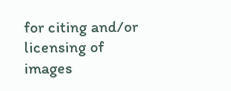for citing and/or licensing of images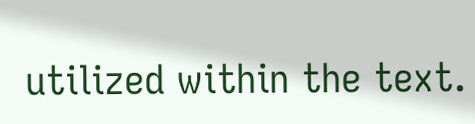utilized within the text.